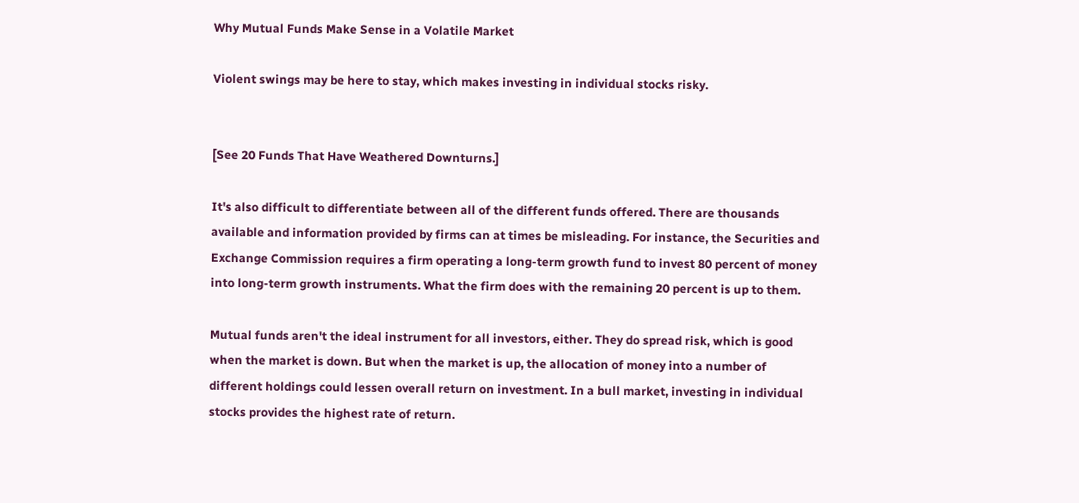Why Mutual Funds Make Sense in a Volatile Market

Violent swings may be here to stay, which makes investing in individual stocks risky.


[See 20 Funds That Have Weathered Downturns.]

It's also difficult to differentiate between all of the different funds offered. There are thousands available and information provided by firms can at times be misleading. For instance, the Securities and Exchange Commission requires a firm operating a long-term growth fund to invest 80 percent of money into long-term growth instruments. What the firm does with the remaining 20 percent is up to them.

Mutual funds aren't the ideal instrument for all investors, either. They do spread risk, which is good when the market is down. But when the market is up, the allocation of money into a number of different holdings could lessen overall return on investment. In a bull market, investing in individual stocks provides the highest rate of return.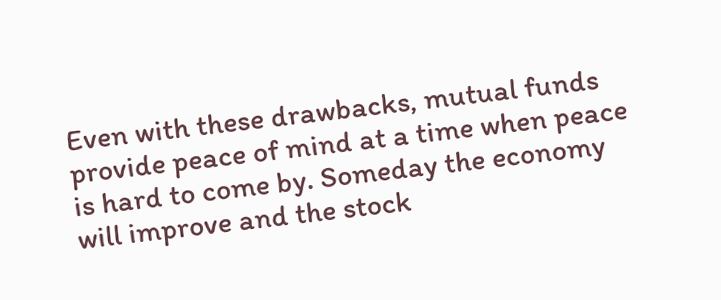Even with these drawbacks, mutual funds provide peace of mind at a time when peace is hard to come by. Someday the economy will improve and the stock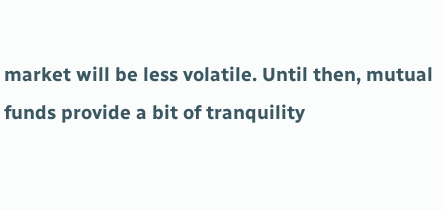market will be less volatile. Until then, mutual funds provide a bit of tranquility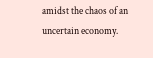amidst the chaos of an uncertain economy.